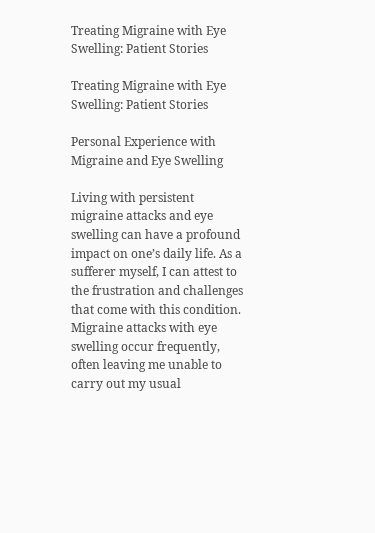Treating Migraine with Eye Swelling: Patient Stories

Treating Migraine with Eye Swelling: Patient Stories

Personal Experience with Migraine and Eye Swelling

Living with persistent migraine attacks and eye swelling can have a profound impact on one’s daily life. As a sufferer myself, I can attest to the frustration and challenges that come with this condition. Migraine attacks with eye swelling occur frequently, often leaving me unable to carry out my usual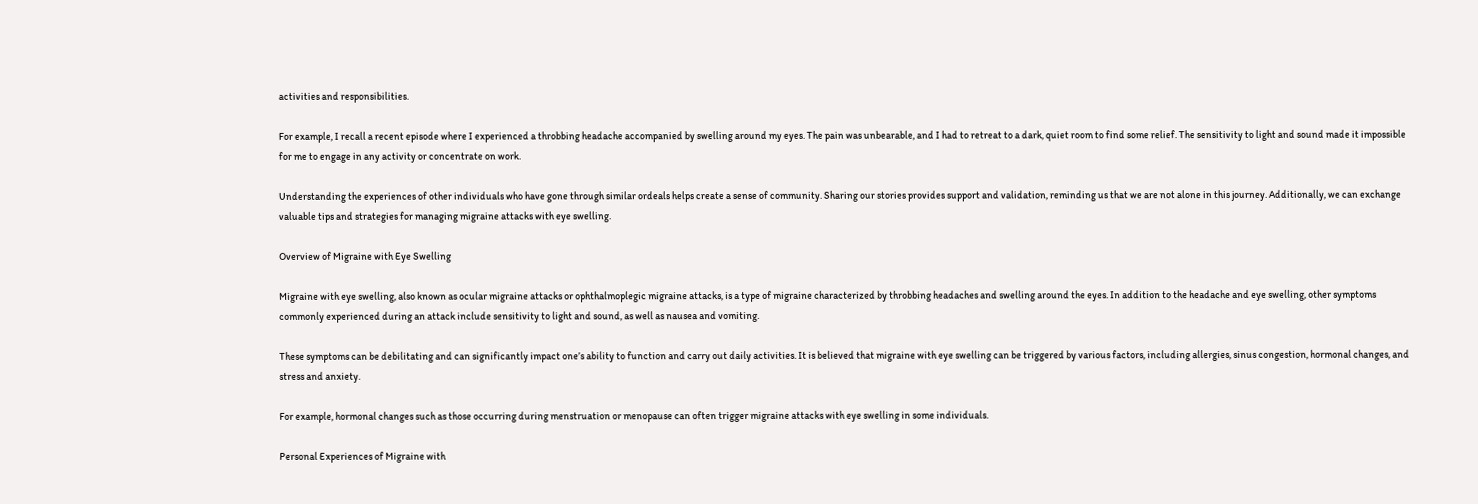activities and responsibilities.

For example, I recall a recent episode where I experienced a throbbing headache accompanied by swelling around my eyes. The pain was unbearable, and I had to retreat to a dark, quiet room to find some relief. The sensitivity to light and sound made it impossible for me to engage in any activity or concentrate on work.

Understanding the experiences of other individuals who have gone through similar ordeals helps create a sense of community. Sharing our stories provides support and validation, reminding us that we are not alone in this journey. Additionally, we can exchange valuable tips and strategies for managing migraine attacks with eye swelling.

Overview of Migraine with Eye Swelling

Migraine with eye swelling, also known as ocular migraine attacks or ophthalmoplegic migraine attacks, is a type of migraine characterized by throbbing headaches and swelling around the eyes. In addition to the headache and eye swelling, other symptoms commonly experienced during an attack include sensitivity to light and sound, as well as nausea and vomiting.

These symptoms can be debilitating and can significantly impact one’s ability to function and carry out daily activities. It is believed that migraine with eye swelling can be triggered by various factors, including allergies, sinus congestion, hormonal changes, and stress and anxiety.

For example, hormonal changes such as those occurring during menstruation or menopause can often trigger migraine attacks with eye swelling in some individuals.

Personal Experiences of Migraine with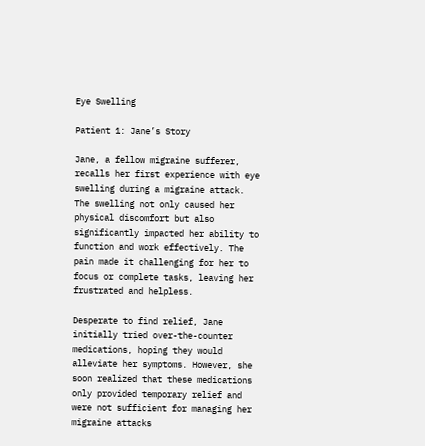Eye Swelling

Patient 1: Jane’s Story

Jane, a fellow migraine sufferer, recalls her first experience with eye swelling during a migraine attack. The swelling not only caused her physical discomfort but also significantly impacted her ability to function and work effectively. The pain made it challenging for her to focus or complete tasks, leaving her frustrated and helpless.

Desperate to find relief, Jane initially tried over-the-counter medications, hoping they would alleviate her symptoms. However, she soon realized that these medications only provided temporary relief and were not sufficient for managing her migraine attacks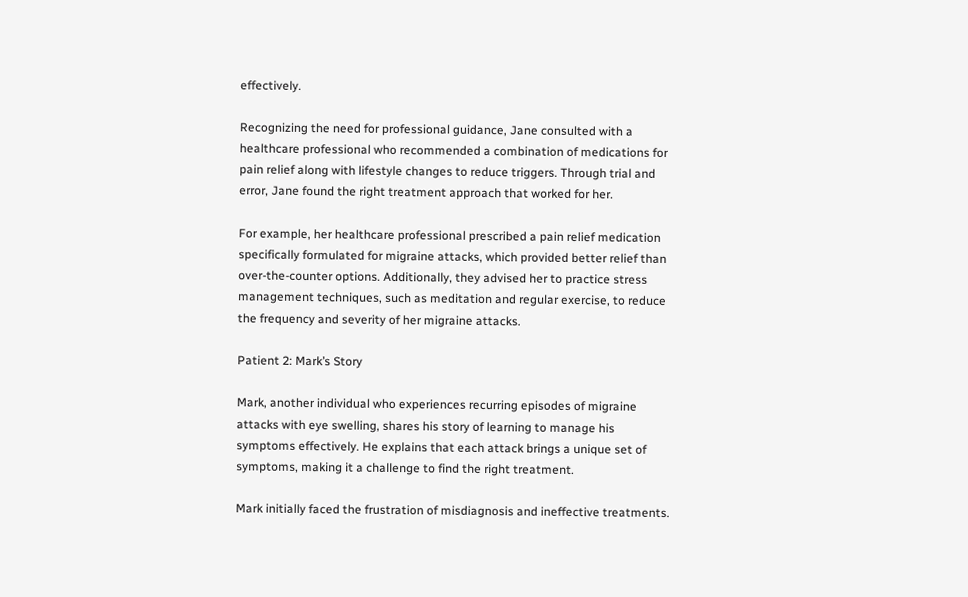effectively.

Recognizing the need for professional guidance, Jane consulted with a healthcare professional who recommended a combination of medications for pain relief along with lifestyle changes to reduce triggers. Through trial and error, Jane found the right treatment approach that worked for her.

For example, her healthcare professional prescribed a pain relief medication specifically formulated for migraine attacks, which provided better relief than over-the-counter options. Additionally, they advised her to practice stress management techniques, such as meditation and regular exercise, to reduce the frequency and severity of her migraine attacks.

Patient 2: Mark’s Story

Mark, another individual who experiences recurring episodes of migraine attacks with eye swelling, shares his story of learning to manage his symptoms effectively. He explains that each attack brings a unique set of symptoms, making it a challenge to find the right treatment.

Mark initially faced the frustration of misdiagnosis and ineffective treatments.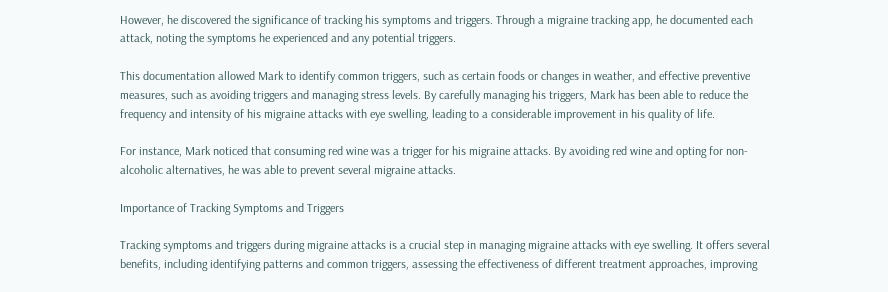However, he discovered the significance of tracking his symptoms and triggers. Through a migraine tracking app, he documented each attack, noting the symptoms he experienced and any potential triggers.

This documentation allowed Mark to identify common triggers, such as certain foods or changes in weather, and effective preventive measures, such as avoiding triggers and managing stress levels. By carefully managing his triggers, Mark has been able to reduce the frequency and intensity of his migraine attacks with eye swelling, leading to a considerable improvement in his quality of life.

For instance, Mark noticed that consuming red wine was a trigger for his migraine attacks. By avoiding red wine and opting for non-alcoholic alternatives, he was able to prevent several migraine attacks.

Importance of Tracking Symptoms and Triggers

Tracking symptoms and triggers during migraine attacks is a crucial step in managing migraine attacks with eye swelling. It offers several benefits, including identifying patterns and common triggers, assessing the effectiveness of different treatment approaches, improving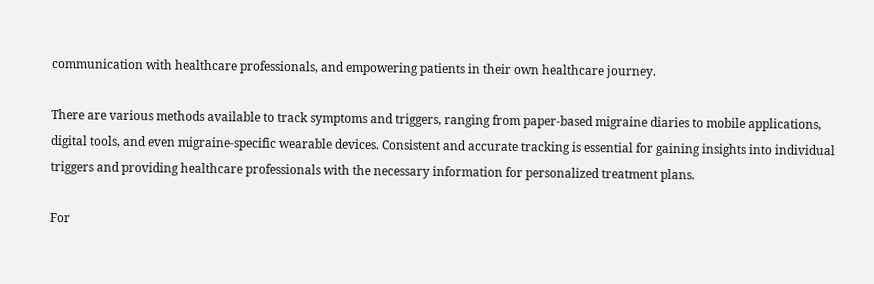communication with healthcare professionals, and empowering patients in their own healthcare journey.

There are various methods available to track symptoms and triggers, ranging from paper-based migraine diaries to mobile applications, digital tools, and even migraine-specific wearable devices. Consistent and accurate tracking is essential for gaining insights into individual triggers and providing healthcare professionals with the necessary information for personalized treatment plans.

For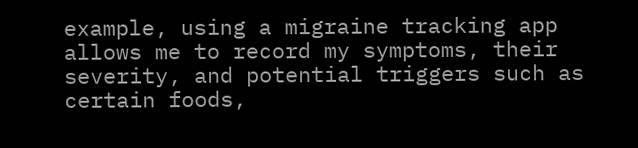example, using a migraine tracking app allows me to record my symptoms, their severity, and potential triggers such as certain foods,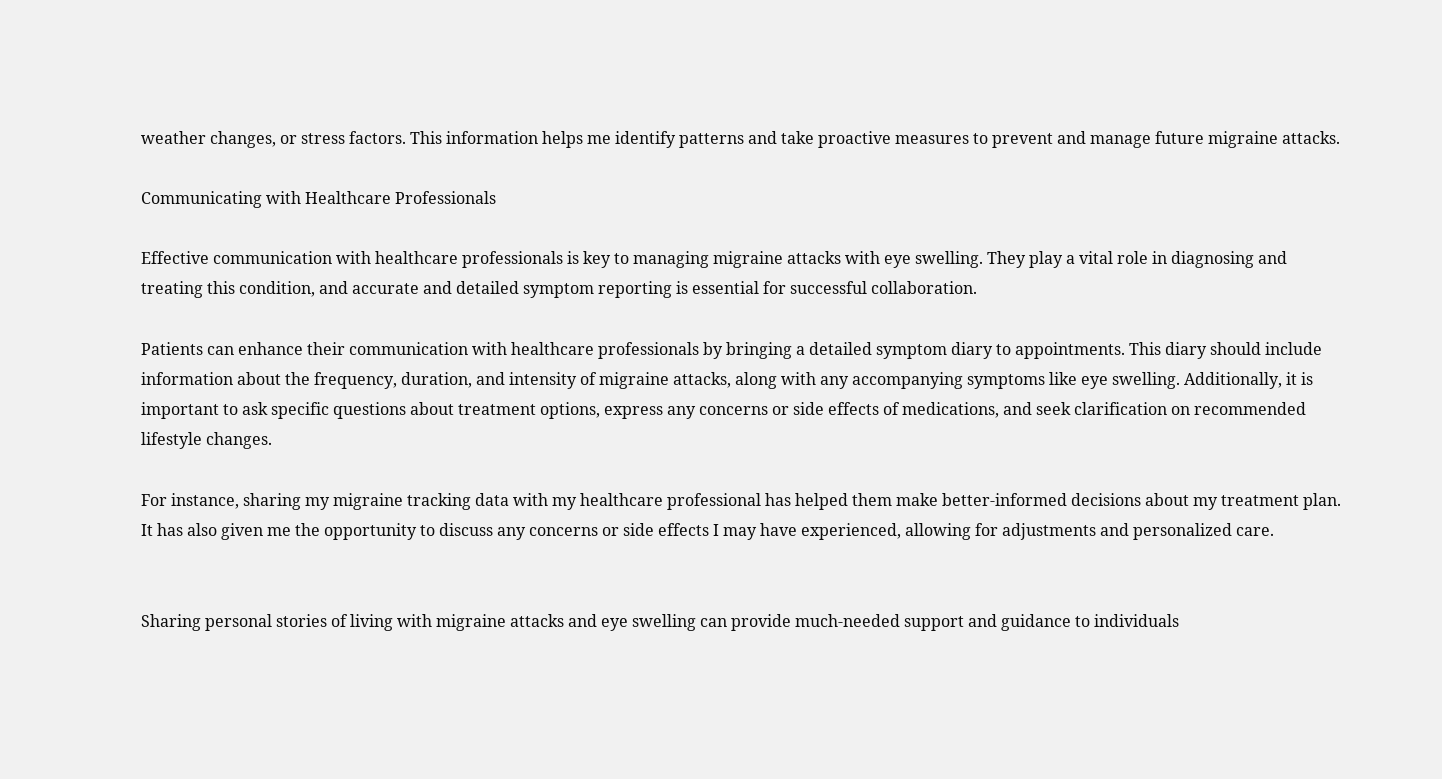weather changes, or stress factors. This information helps me identify patterns and take proactive measures to prevent and manage future migraine attacks.

Communicating with Healthcare Professionals

Effective communication with healthcare professionals is key to managing migraine attacks with eye swelling. They play a vital role in diagnosing and treating this condition, and accurate and detailed symptom reporting is essential for successful collaboration.

Patients can enhance their communication with healthcare professionals by bringing a detailed symptom diary to appointments. This diary should include information about the frequency, duration, and intensity of migraine attacks, along with any accompanying symptoms like eye swelling. Additionally, it is important to ask specific questions about treatment options, express any concerns or side effects of medications, and seek clarification on recommended lifestyle changes.

For instance, sharing my migraine tracking data with my healthcare professional has helped them make better-informed decisions about my treatment plan. It has also given me the opportunity to discuss any concerns or side effects I may have experienced, allowing for adjustments and personalized care.


Sharing personal stories of living with migraine attacks and eye swelling can provide much-needed support and guidance to individuals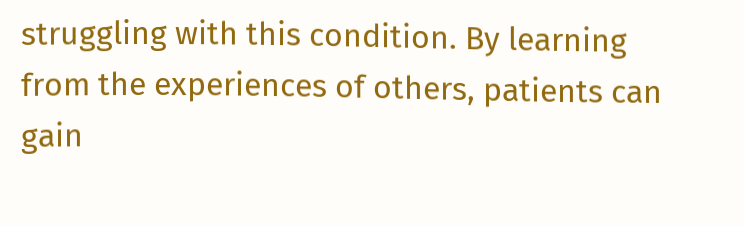struggling with this condition. By learning from the experiences of others, patients can gain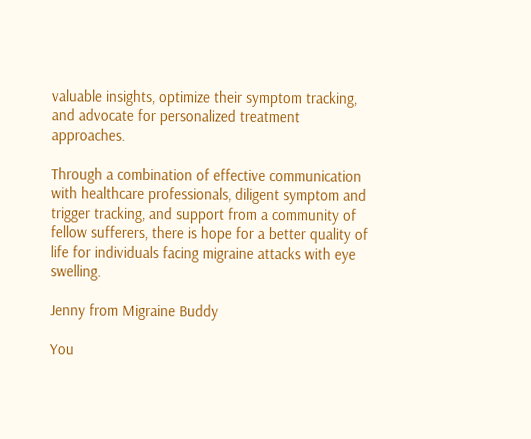valuable insights, optimize their symptom tracking, and advocate for personalized treatment approaches.

Through a combination of effective communication with healthcare professionals, diligent symptom and trigger tracking, and support from a community of fellow sufferers, there is hope for a better quality of life for individuals facing migraine attacks with eye swelling.

Jenny from Migraine Buddy

You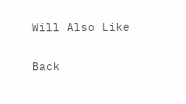Will Also Like

Back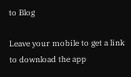to Blog

Leave your mobile to get a link to download the app